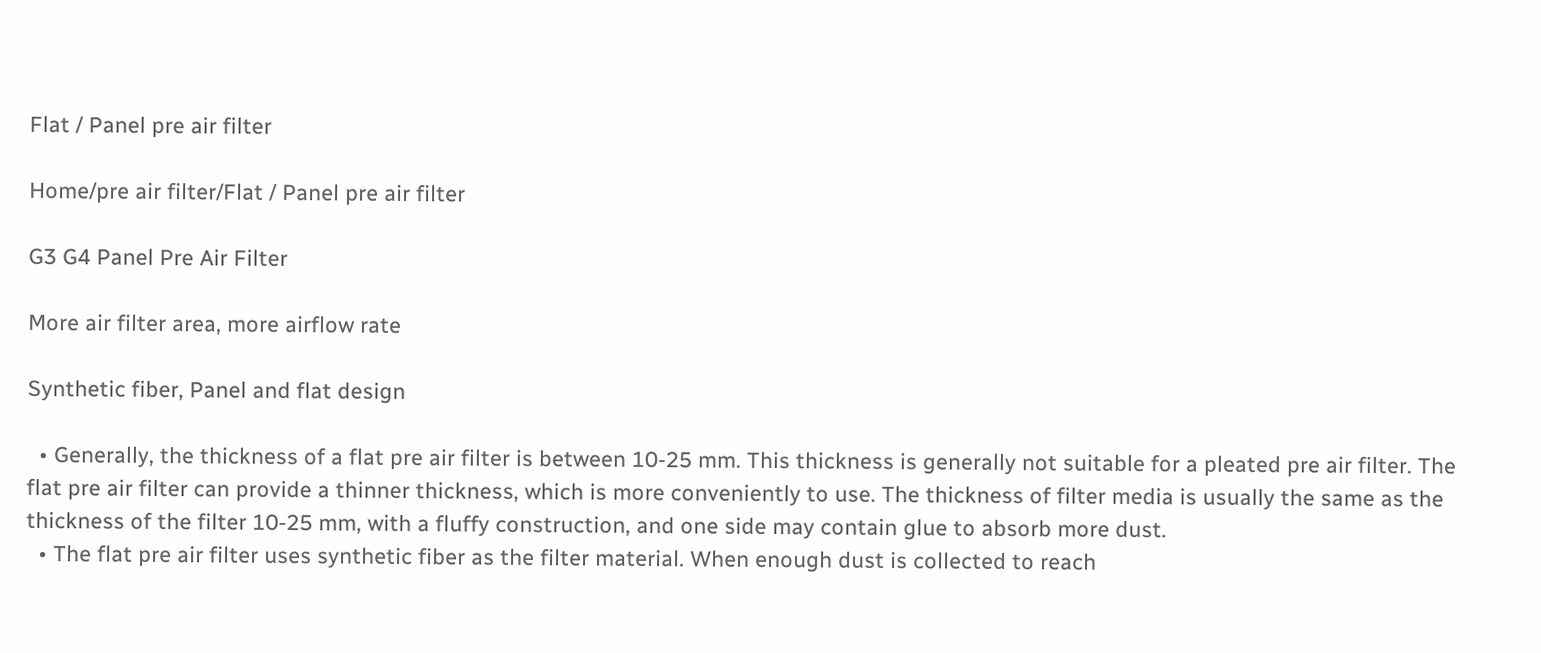Flat / Panel pre air filter

Home/pre air filter/Flat / Panel pre air filter

G3 G4 Panel Pre Air Filter

More air filter area, more airflow rate

Synthetic fiber, Panel and flat design

  • Generally, the thickness of a flat pre air filter is between 10-25 mm. This thickness is generally not suitable for a pleated pre air filter. The flat pre air filter can provide a thinner thickness, which is more conveniently to use. The thickness of filter media is usually the same as the thickness of the filter 10-25 mm, with a fluffy construction, and one side may contain glue to absorb more dust.
  • The flat pre air filter uses synthetic fiber as the filter material. When enough dust is collected to reach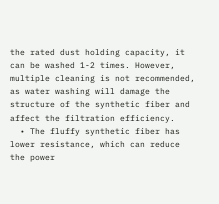the rated dust holding capacity, it can be washed 1-2 times. However, multiple cleaning is not recommended, as water washing will damage the structure of the synthetic fiber and affect the filtration efficiency.
  • The fluffy synthetic fiber has lower resistance, which can reduce the power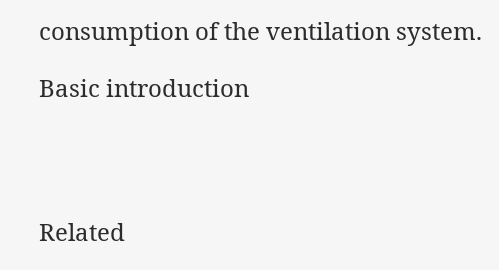consumption of the ventilation system.

Basic introduction




Related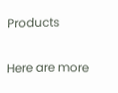Products

Here are more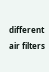different air filters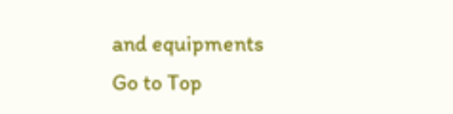and equipments
Go to Top